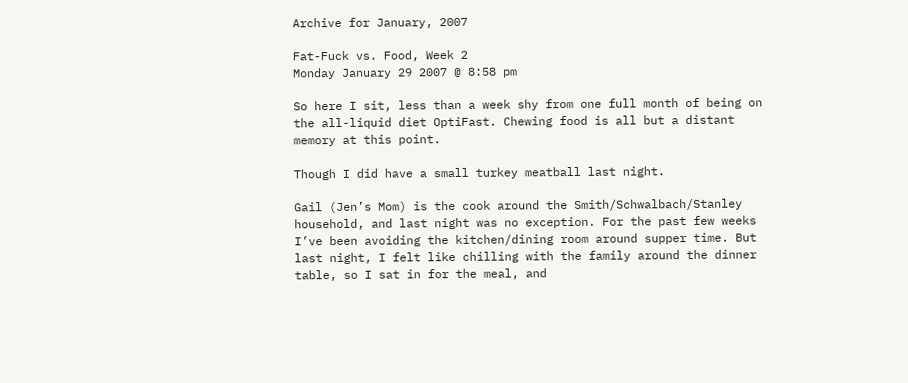Archive for January, 2007

Fat-Fuck vs. Food, Week 2
Monday January 29 2007 @ 8:58 pm

So here I sit, less than a week shy from one full month of being on the all-liquid diet OptiFast. Chewing food is all but a distant memory at this point.

Though I did have a small turkey meatball last night.

Gail (Jen’s Mom) is the cook around the Smith/Schwalbach/Stanley household, and last night was no exception. For the past few weeks I’ve been avoiding the kitchen/dining room around supper time. But last night, I felt like chilling with the family around the dinner table, so I sat in for the meal, and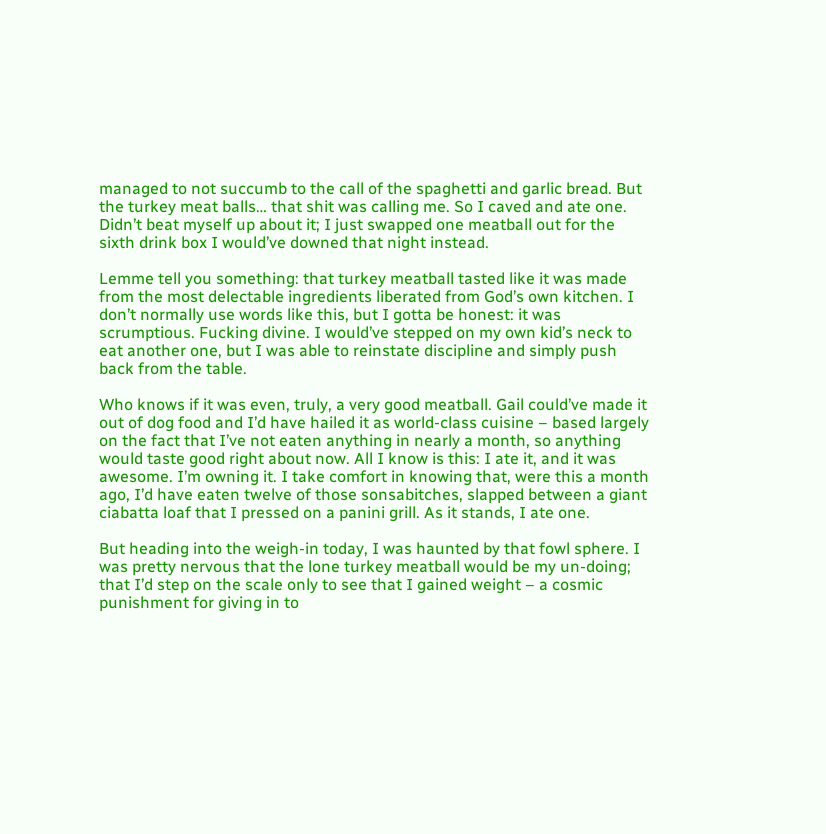managed to not succumb to the call of the spaghetti and garlic bread. But the turkey meat balls… that shit was calling me. So I caved and ate one. Didn’t beat myself up about it; I just swapped one meatball out for the sixth drink box I would’ve downed that night instead.

Lemme tell you something: that turkey meatball tasted like it was made from the most delectable ingredients liberated from God’s own kitchen. I don’t normally use words like this, but I gotta be honest: it was scrumptious. Fucking divine. I would’ve stepped on my own kid’s neck to eat another one, but I was able to reinstate discipline and simply push back from the table.

Who knows if it was even, truly, a very good meatball. Gail could’ve made it out of dog food and I’d have hailed it as world-class cuisine – based largely on the fact that I’ve not eaten anything in nearly a month, so anything would taste good right about now. All I know is this: I ate it, and it was awesome. I’m owning it. I take comfort in knowing that, were this a month ago, I’d have eaten twelve of those sonsabitches, slapped between a giant ciabatta loaf that I pressed on a panini grill. As it stands, I ate one.

But heading into the weigh-in today, I was haunted by that fowl sphere. I was pretty nervous that the lone turkey meatball would be my un-doing; that I’d step on the scale only to see that I gained weight – a cosmic punishment for giving in to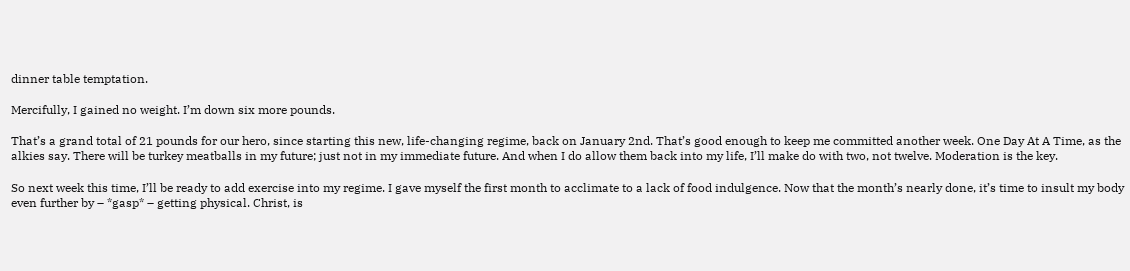dinner table temptation.

Mercifully, I gained no weight. I’m down six more pounds.

That’s a grand total of 21 pounds for our hero, since starting this new, life-changing regime, back on January 2nd. That’s good enough to keep me committed another week. One Day At A Time, as the alkies say. There will be turkey meatballs in my future; just not in my immediate future. And when I do allow them back into my life, I’ll make do with two, not twelve. Moderation is the key.

So next week this time, I’ll be ready to add exercise into my regime. I gave myself the first month to acclimate to a lack of food indulgence. Now that the month’s nearly done, it’s time to insult my body even further by – *gasp* – getting physical. Christ, is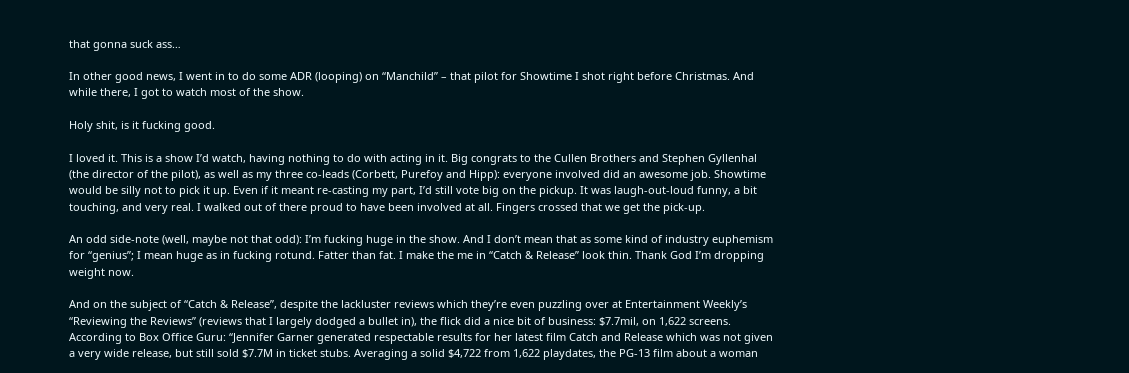that gonna suck ass…

In other good news, I went in to do some ADR (looping) on “Manchild” – that pilot for Showtime I shot right before Christmas. And while there, I got to watch most of the show.

Holy shit, is it fucking good.

I loved it. This is a show I’d watch, having nothing to do with acting in it. Big congrats to the Cullen Brothers and Stephen Gyllenhal (the director of the pilot), as well as my three co-leads (Corbett, Purefoy and Hipp): everyone involved did an awesome job. Showtime would be silly not to pick it up. Even if it meant re-casting my part, I’d still vote big on the pickup. It was laugh-out-loud funny, a bit touching, and very real. I walked out of there proud to have been involved at all. Fingers crossed that we get the pick-up.

An odd side-note (well, maybe not that odd): I’m fucking huge in the show. And I don’t mean that as some kind of industry euphemism for “genius”; I mean huge as in fucking rotund. Fatter than fat. I make the me in “Catch & Release” look thin. Thank God I’m dropping weight now.

And on the subject of “Catch & Release”, despite the lackluster reviews which they’re even puzzling over at Entertainment Weekly’s “Reviewing the Reviews” (reviews that I largely dodged a bullet in), the flick did a nice bit of business: $7.7mil, on 1,622 screens. According to Box Office Guru: “Jennifer Garner generated respectable results for her latest film Catch and Release which was not given a very wide release, but still sold $7.7M in ticket stubs. Averaging a solid $4,722 from 1,622 playdates, the PG-13 film about a woman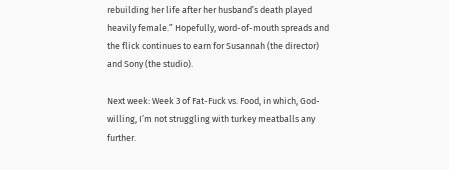rebuilding her life after her husband’s death played heavily female.” Hopefully, word-of-mouth spreads and the flick continues to earn for Susannah (the director) and Sony (the studio).

Next week: Week 3 of Fat-Fuck vs. Food, in which, God-willing, I’m not struggling with turkey meatballs any further.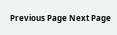Previous Page Next Page